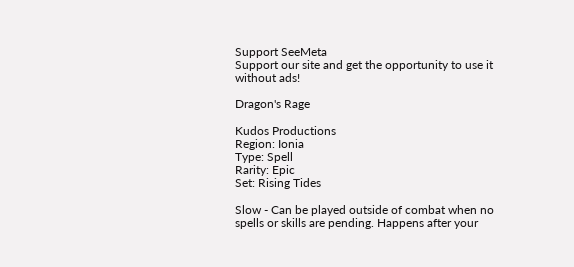Support SeeMeta
Support our site and get the opportunity to use it without ads!

Dragon's Rage

Kudos Productions
Region: Ionia
Type: Spell
Rarity: Epic
Set: Rising Tides

Slow - Can be played outside of combat when no spells or skills are pending. Happens after your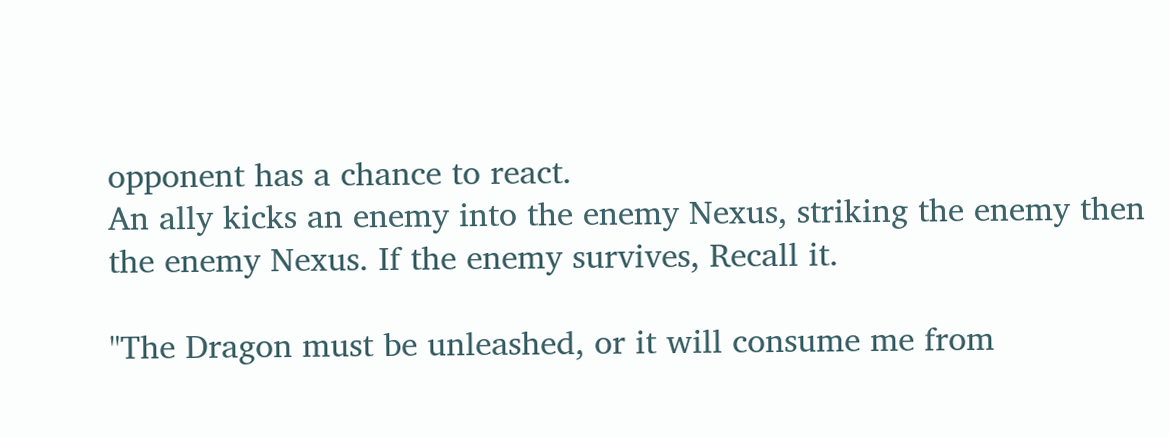opponent has a chance to react.
An ally kicks an enemy into the enemy Nexus, striking the enemy then the enemy Nexus. If the enemy survives, Recall it.

"The Dragon must be unleashed, or it will consume me from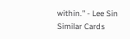within." - Lee Sin
Similar Cards